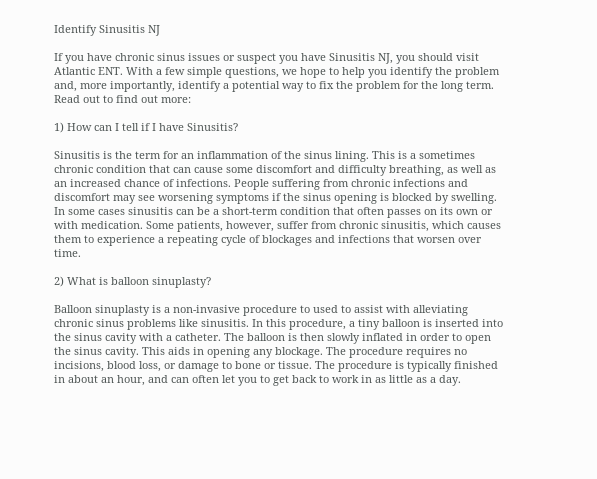Identify Sinusitis NJ

If you have chronic sinus issues or suspect you have Sinusitis NJ, you should visit Atlantic ENT. With a few simple questions, we hope to help you identify the problem and, more importantly, identify a potential way to fix the problem for the long term. Read out to find out more:

1) How can I tell if I have Sinusitis?

Sinusitis is the term for an inflammation of the sinus lining. This is a sometimes chronic condition that can cause some discomfort and difficulty breathing, as well as an increased chance of infections. People suffering from chronic infections and discomfort may see worsening symptoms if the sinus opening is blocked by swelling. In some cases sinusitis can be a short-term condition that often passes on its own or with medication. Some patients, however, suffer from chronic sinusitis, which causes them to experience a repeating cycle of blockages and infections that worsen over time.

2) What is balloon sinuplasty?

Balloon sinuplasty is a non-invasive procedure to used to assist with alleviating chronic sinus problems like sinusitis. In this procedure, a tiny balloon is inserted into the sinus cavity with a catheter. The balloon is then slowly inflated in order to open the sinus cavity. This aids in opening any blockage. The procedure requires no incisions, blood loss, or damage to bone or tissue. The procedure is typically finished in about an hour, and can often let you to get back to work in as little as a day.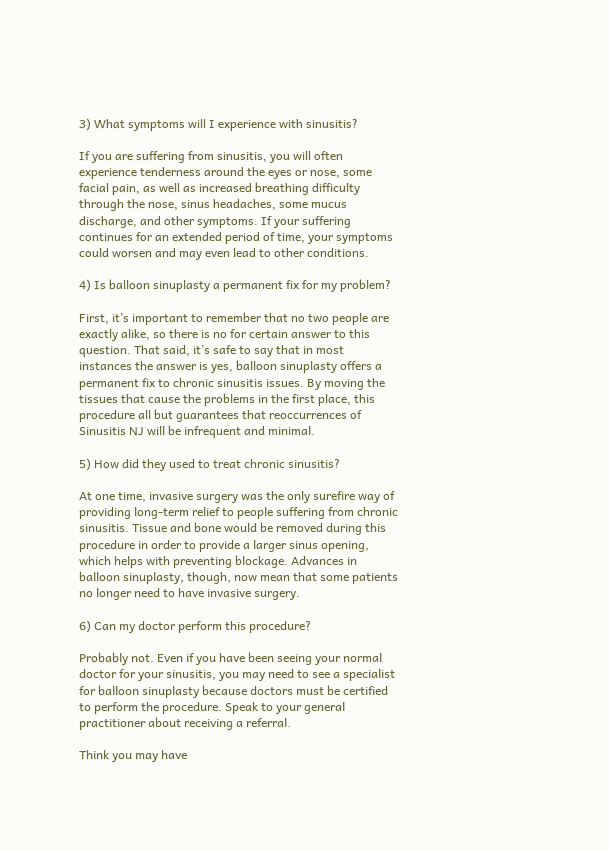3) What symptoms will I experience with sinusitis?

If you are suffering from sinusitis, you will often experience tenderness around the eyes or nose, some facial pain, as well as increased breathing difficulty through the nose, sinus headaches, some mucus discharge, and other symptoms. If your suffering continues for an extended period of time, your symptoms could worsen and may even lead to other conditions.

4) Is balloon sinuplasty a permanent fix for my problem?

First, it’s important to remember that no two people are exactly alike, so there is no for certain answer to this question. That said, it’s safe to say that in most instances the answer is yes, balloon sinuplasty offers a permanent fix to chronic sinusitis issues. By moving the tissues that cause the problems in the first place, this procedure all but guarantees that reoccurrences of Sinusitis NJ will be infrequent and minimal.

5) How did they used to treat chronic sinusitis?

At one time, invasive surgery was the only surefire way of providing long-term relief to people suffering from chronic sinusitis. Tissue and bone would be removed during this procedure in order to provide a larger sinus opening, which helps with preventing blockage. Advances in balloon sinuplasty, though, now mean that some patients no longer need to have invasive surgery.

6) Can my doctor perform this procedure?

Probably not. Even if you have been seeing your normal doctor for your sinusitis, you may need to see a specialist for balloon sinuplasty because doctors must be certified to perform the procedure. Speak to your general practitioner about receiving a referral.

Think you may have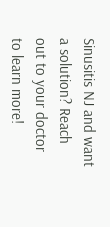Sinusitis NJ and want a solution? Reach out to your doctor to learn more!